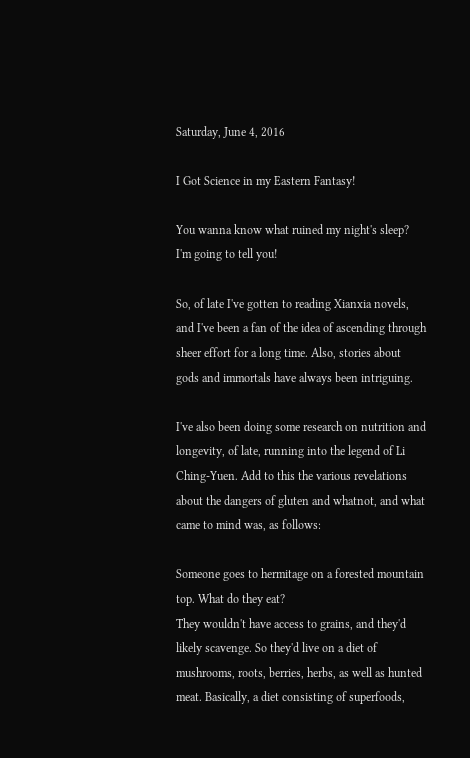Saturday, June 4, 2016

I Got Science in my Eastern Fantasy!

You wanna know what ruined my night's sleep? I'm going to tell you!

So, of late I've gotten to reading Xianxia novels, and I've been a fan of the idea of ascending through sheer effort for a long time. Also, stories about gods and immortals have always been intriguing.

I've also been doing some research on nutrition and longevity, of late, running into the legend of Li Ching-Yuen. Add to this the various revelations about the dangers of gluten and whatnot, and what came to mind was, as follows:

Someone goes to hermitage on a forested mountain top. What do they eat?
They wouldn't have access to grains, and they'd likely scavenge. So they'd live on a diet of mushrooms, roots, berries, herbs, as well as hunted meat. Basically, a diet consisting of superfoods,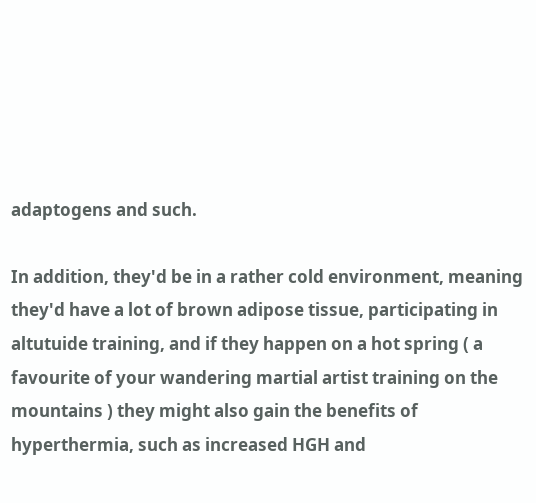adaptogens and such.

In addition, they'd be in a rather cold environment, meaning they'd have a lot of brown adipose tissue, participating in altutuide training, and if they happen on a hot spring ( a favourite of your wandering martial artist training on the mountains ) they might also gain the benefits of hyperthermia, such as increased HGH and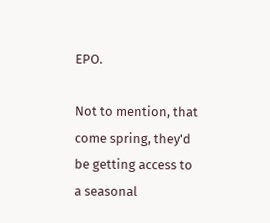EPO.

Not to mention, that come spring, they'd be getting access to a seasonal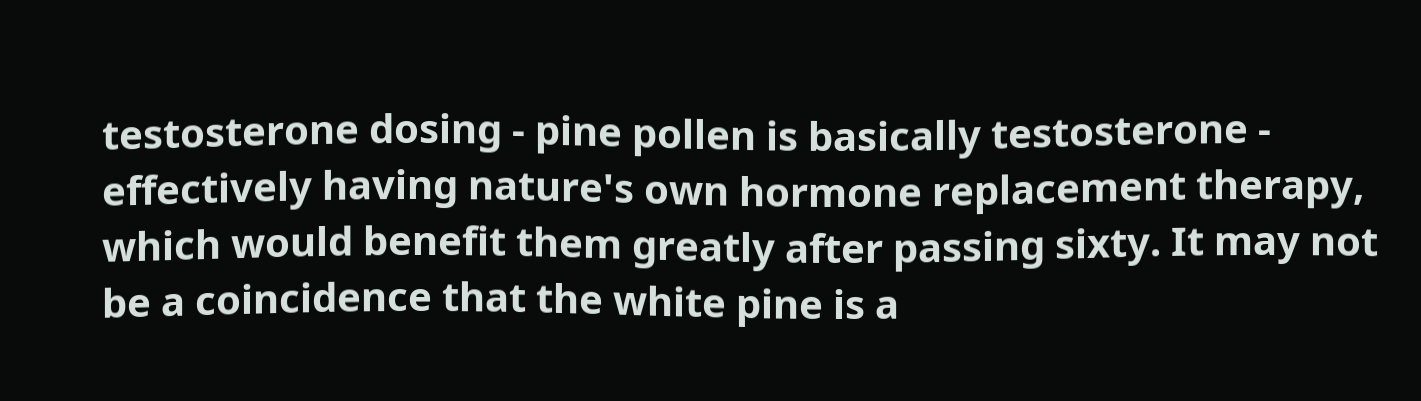testosterone dosing - pine pollen is basically testosterone - effectively having nature's own hormone replacement therapy, which would benefit them greatly after passing sixty. It may not be a coincidence that the white pine is a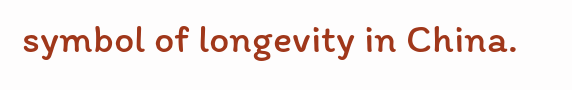symbol of longevity in China.